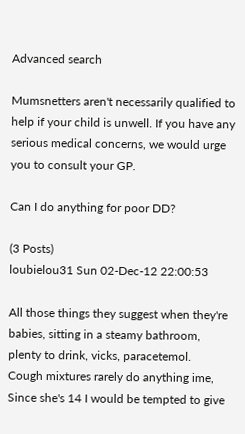Advanced search

Mumsnetters aren't necessarily qualified to help if your child is unwell. If you have any serious medical concerns, we would urge you to consult your GP.

Can I do anything for poor DD?

(3 Posts)
loubielou31 Sun 02-Dec-12 22:00:53

All those things they suggest when they're babies, sitting in a steamy bathroom, plenty to drink, vicks, paracetemol.
Cough mixtures rarely do anything ime, Since she's 14 I would be tempted to give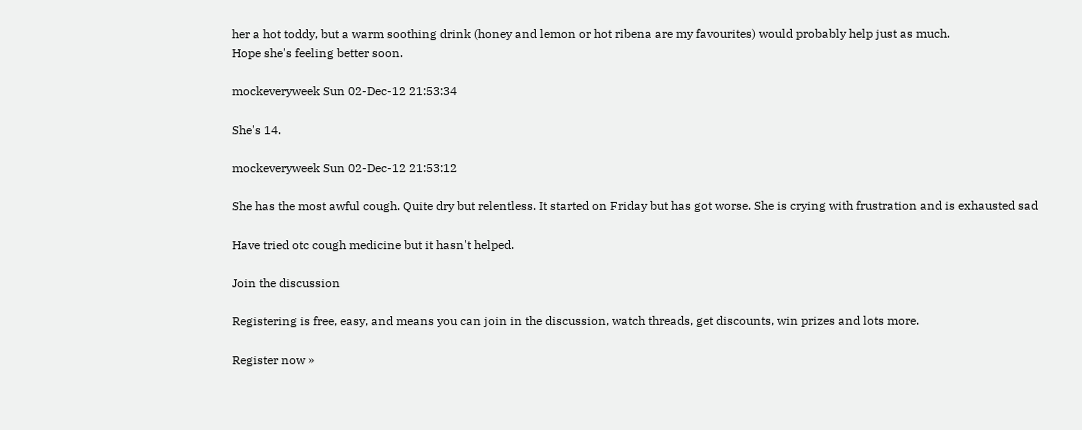her a hot toddy, but a warm soothing drink (honey and lemon or hot ribena are my favourites) would probably help just as much.
Hope she's feeling better soon.

mockeveryweek Sun 02-Dec-12 21:53:34

She's 14.

mockeveryweek Sun 02-Dec-12 21:53:12

She has the most awful cough. Quite dry but relentless. It started on Friday but has got worse. She is crying with frustration and is exhausted sad

Have tried otc cough medicine but it hasn't helped.

Join the discussion

Registering is free, easy, and means you can join in the discussion, watch threads, get discounts, win prizes and lots more.

Register now »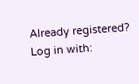Already registered? Log in with: